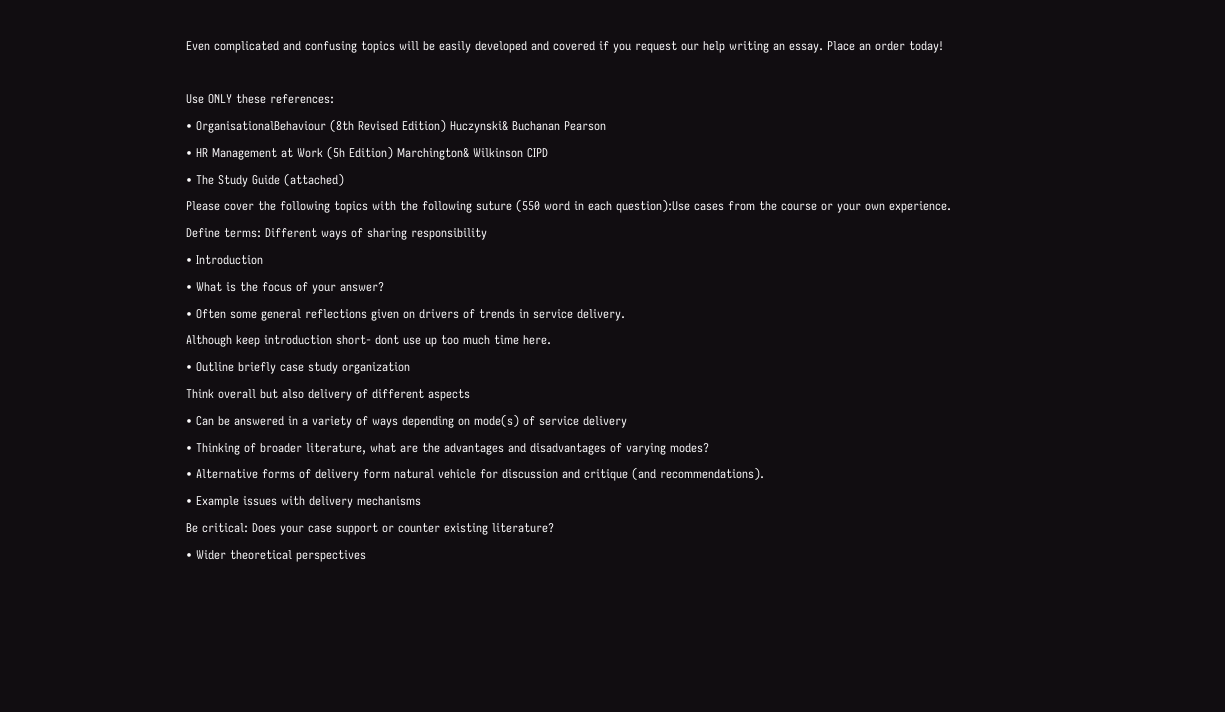Even complicated and confusing topics will be easily developed and covered if you request our help writing an essay. Place an order today!

Use ONLY these references:
• OrganisationalBehaviour (8th Revised Edition) Huczynski& Buchanan Pearson
• HR Management at Work (5h Edition) Marchington& Wilkinson CIPD
• The Study Guide (attached)
Please cover the following topics with the following suture (550 word in each question):Use cases from the course or your own experience. Define terms: Different ways of sharing responsibility
• Introduction
• What is the focus of your answer?
• Often some general reflections given on drivers of trends in service delivery.
Although keep introduction short- dont use up too much time here.
• Outline briefly case study organization
Think overall but also delivery of different aspects
• Can be answered in a variety of ways depending on mode(s) of service delivery
• Thinking of broader literature, what are the advantages and disadvantages of varying modes?
• Alternative forms of delivery form natural vehicle for discussion and critique (and recommendations).
• Example issues with delivery mechanisms
Be critical: Does your case support or counter existing literature?
• Wider theoretical perspectives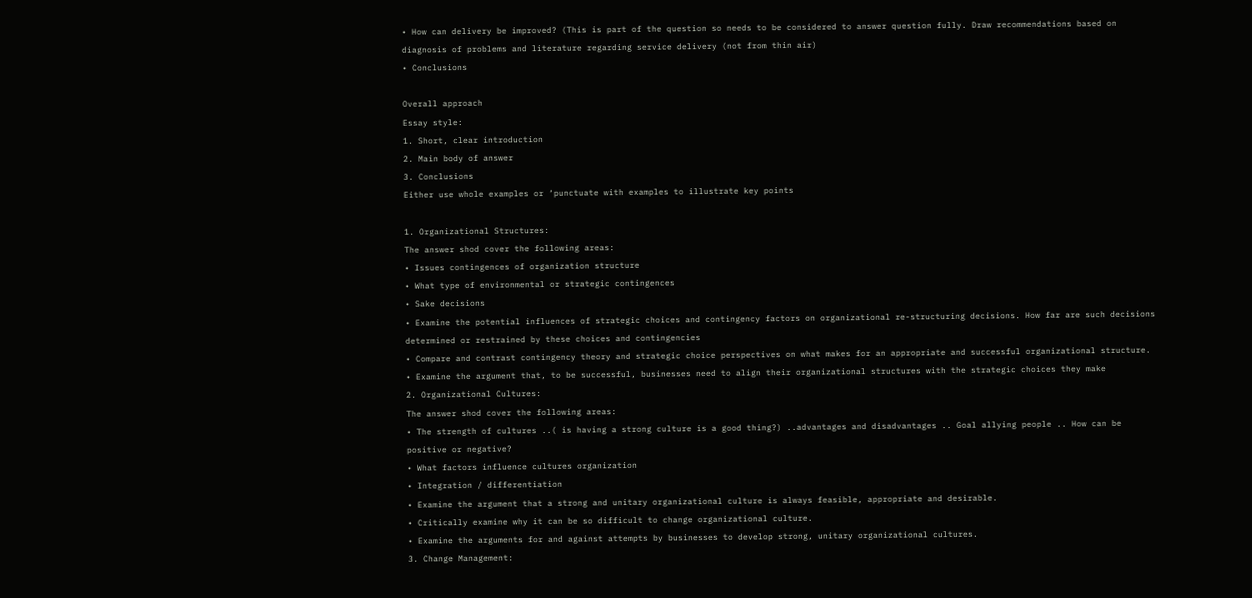• How can delivery be improved? (This is part of the question so needs to be considered to answer question fully. Draw recommendations based on diagnosis of problems and literature regarding service delivery (not from thin air)
• Conclusions

Overall approach
Essay style:
1. Short, clear introduction
2. Main body of answer
3. Conclusions
Either use whole examples or ‘punctuate with examples to illustrate key points

1. Organizational Structures:
The answer shod cover the following areas:
• Issues contingences of organization structure
• What type of environmental or strategic contingences
• Sake decisions
• Examine the potential influences of strategic choices and contingency factors on organizational re-structuring decisions. How far are such decisions determined or restrained by these choices and contingencies
• Compare and contrast contingency theory and strategic choice perspectives on what makes for an appropriate and successful organizational structure.
• Examine the argument that, to be successful, businesses need to align their organizational structures with the strategic choices they make
2. Organizational Cultures:
The answer shod cover the following areas:
• The strength of cultures ..( is having a strong culture is a good thing?) ..advantages and disadvantages .. Goal allying people .. How can be positive or negative?
• What factors influence cultures organization
• Integration / differentiation
• Examine the argument that a strong and unitary organizational culture is always feasible, appropriate and desirable.
• Critically examine why it can be so difficult to change organizational culture.
• Examine the arguments for and against attempts by businesses to develop strong, unitary organizational cultures.
3. Change Management: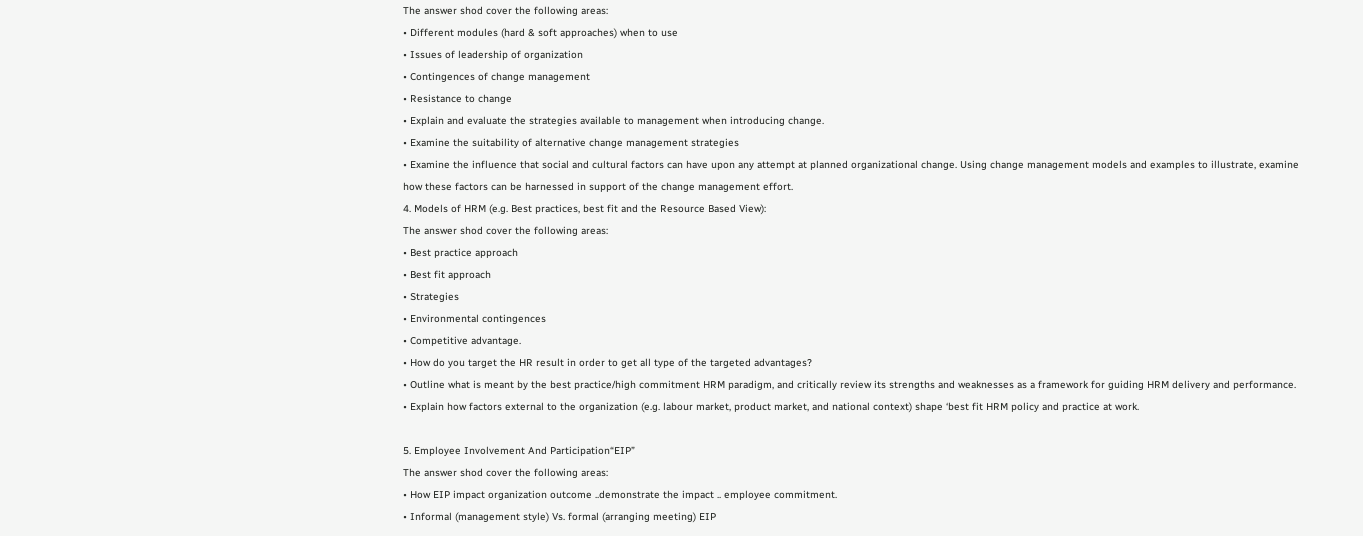The answer shod cover the following areas:
• Different modules (hard & soft approaches) when to use
• Issues of leadership of organization
• Contingences of change management
• Resistance to change
• Explain and evaluate the strategies available to management when introducing change.
• Examine the suitability of alternative change management strategies
• Examine the influence that social and cultural factors can have upon any attempt at planned organizational change. Using change management models and examples to illustrate, examine how these factors can be harnessed in support of the change management effort.
4. Models of HRM (e.g. Best practices, best fit and the Resource Based View):
The answer shod cover the following areas:
• Best practice approach
• Best fit approach
• Strategies
• Environmental contingences
• Competitive advantage.
• How do you target the HR result in order to get all type of the targeted advantages?
• Outline what is meant by the best practice/high commitment HRM paradigm, and critically review its strengths and weaknesses as a framework for guiding HRM delivery and performance.
• Explain how factors external to the organization (e.g. labour market, product market, and national context) shape ‘best fit HRM policy and practice at work.

5. Employee Involvement And Participation“EIP”
The answer shod cover the following areas:
• How EIP impact organization outcome ..demonstrate the impact .. employee commitment.
• Informal (management style) Vs. formal (arranging meeting) EIP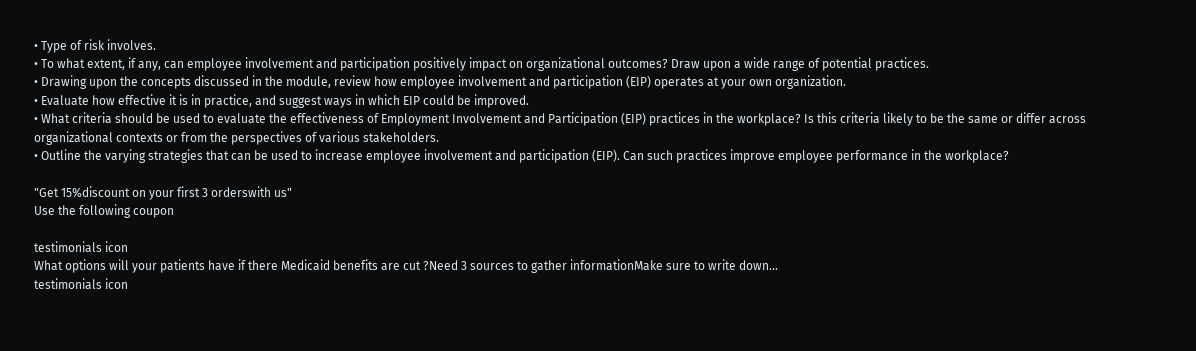• Type of risk involves.
• To what extent, if any, can employee involvement and participation positively impact on organizational outcomes? Draw upon a wide range of potential practices.
• Drawing upon the concepts discussed in the module, review how employee involvement and participation (EIP) operates at your own organization.
• Evaluate how effective it is in practice, and suggest ways in which EIP could be improved.
• What criteria should be used to evaluate the effectiveness of Employment Involvement and Participation (EIP) practices in the workplace? Is this criteria likely to be the same or differ across organizational contexts or from the perspectives of various stakeholders.
• Outline the varying strategies that can be used to increase employee involvement and participation (EIP). Can such practices improve employee performance in the workplace?

"Get 15%discount on your first 3 orderswith us"
Use the following coupon

testimonials icon
What options will your patients have if there Medicaid benefits are cut ?Need 3 sources to gather informationMake sure to write down...
testimonials icon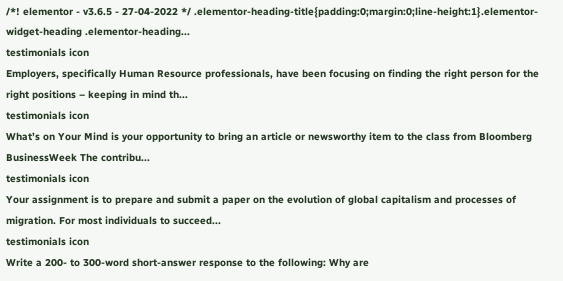/*! elementor - v3.6.5 - 27-04-2022 */ .elementor-heading-title{padding:0;margin:0;line-height:1}.elementor-widget-heading .elementor-heading...
testimonials icon
Employers, specifically Human Resource professionals, have been focusing on finding the right person for the right positions – keeping in mind th...
testimonials icon
What’s on Your Mind is your opportunity to bring an article or newsworthy item to the class from Bloomberg BusinessWeek The contribu...
testimonials icon
Your assignment is to prepare and submit a paper on the evolution of global capitalism and processes of migration. For most individuals to succeed...
testimonials icon
Write a 200- to 300-word short-answer response to the following: Why are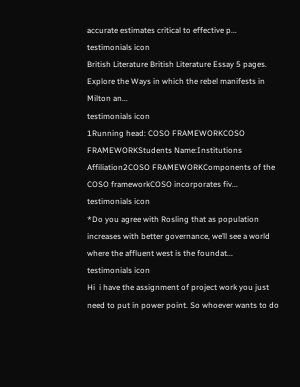accurate estimates critical to effective p...
testimonials icon
British Literature British Literature Essay 5 pages. Explore the Ways in which the rebel manifests in Milton an...
testimonials icon
1Running head: COSO FRAMEWORKCOSO FRAMEWORKStudents Name:Institutions Affiliation2COSO FRAMEWORKComponents of the COSO frameworkCOSO incorporates fiv...
testimonials icon
*Do you agree with Rosling that as population increases with better governance, we’ll see a world where the affluent west is the foundat...
testimonials icon
Hi  i have the assignment of project work you just need to put in power point. So whoever wants to do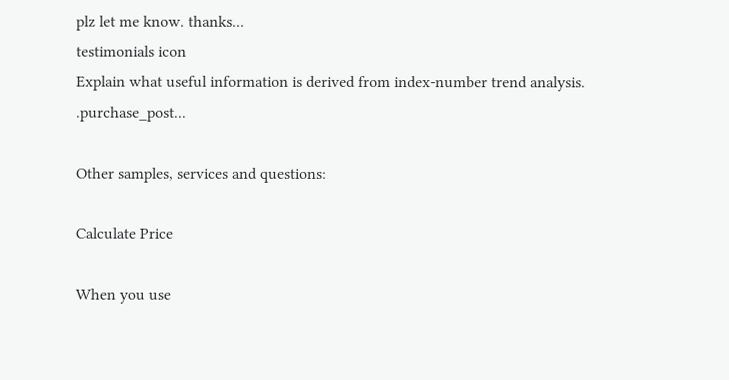plz let me know. thanks...
testimonials icon
Explain what useful information is derived from index-number trend analysis. .purchase_post...

Other samples, services and questions:

Calculate Price

When you use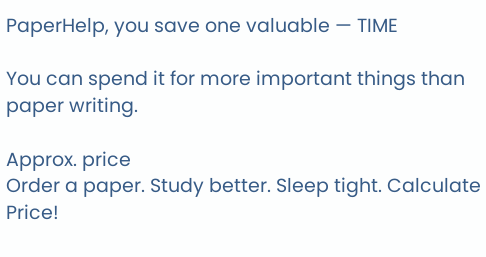PaperHelp, you save one valuable — TIME

You can spend it for more important things than paper writing.

Approx. price
Order a paper. Study better. Sleep tight. Calculate Price!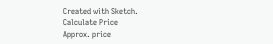Created with Sketch.
Calculate Price
Approx. price